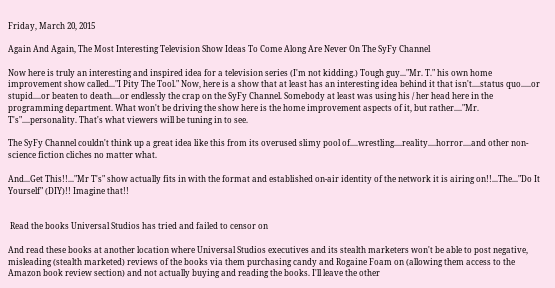Friday, March 20, 2015

Again And Again, The Most Interesting Television Show Ideas To Come Along Are Never On The SyFy Channel

Now here is truly an interesting and inspired idea for a television series (I'm not kidding.) Tough guy..."Mr. T." his own home improvement show called..."I Pity The Tool." Now, here is a show that at least has an interesting idea behind it that isn't....status quo.....or stupid....or beaten to death....or endlessly the crap on the SyFy Channel. Somebody at least was using his / her head here in the programming department. What won't be driving the show here is the home improvement aspects of it, but rather...."Mr. T's"....personality. That's what viewers will be tuning in to see.

The SyFy Channel couldn't think up a great idea like this from its overused slimy pool of....wrestling....reality....horror....and other non-science fiction cliches no matter what.

And...Get This!!..."Mr T's" show actually fits in with the format and established on-air identity of the network it is airing on!!...The..."Do It Yourself" (DIY)!! Imagine that!!


 Read the books Universal Studios has tried and failed to censor on

And read these books at another location where Universal Studios executives and its stealth marketers won't be able to post negative, misleading (stealth marketed) reviews of the books via them purchasing candy and Rogaine Foam on (allowing them access to the Amazon book review section) and not actually buying and reading the books. I'll leave the other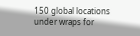150 global locations under wraps for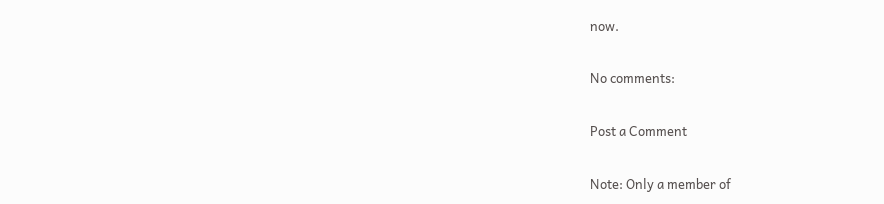now.

No comments:

Post a Comment

Note: Only a member of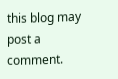this blog may post a comment.